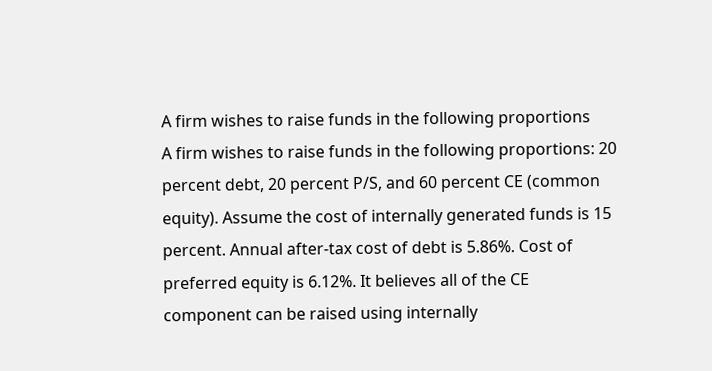A firm wishes to raise funds in the following proportions
A firm wishes to raise funds in the following proportions: 20 percent debt, 20 percent P/S, and 60 percent CE (common equity). Assume the cost of internally generated funds is 15 percent. Annual after-tax cost of debt is 5.86%. Cost of preferred equity is 6.12%. It believes all of the CE component can be raised using internally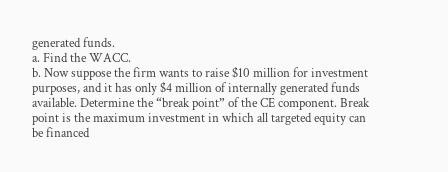generated funds.
a. Find the WACC.
b. Now suppose the firm wants to raise $10 million for investment purposes, and it has only $4 million of internally generated funds available. Determine the “break point” of the CE component. Break point is the maximum investment in which all targeted equity can be financed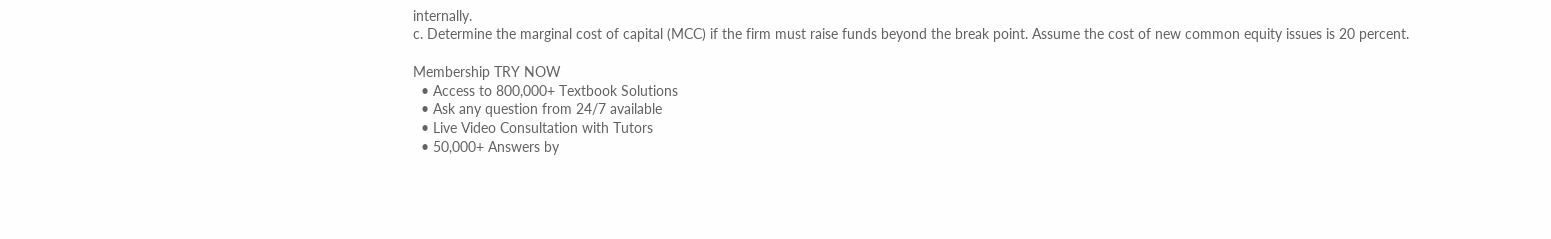internally.
c. Determine the marginal cost of capital (MCC) if the firm must raise funds beyond the break point. Assume the cost of new common equity issues is 20 percent.

Membership TRY NOW
  • Access to 800,000+ Textbook Solutions
  • Ask any question from 24/7 available
  • Live Video Consultation with Tutors
  • 50,000+ Answers by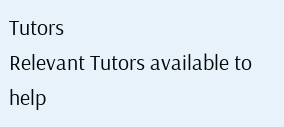Tutors
Relevant Tutors available to help